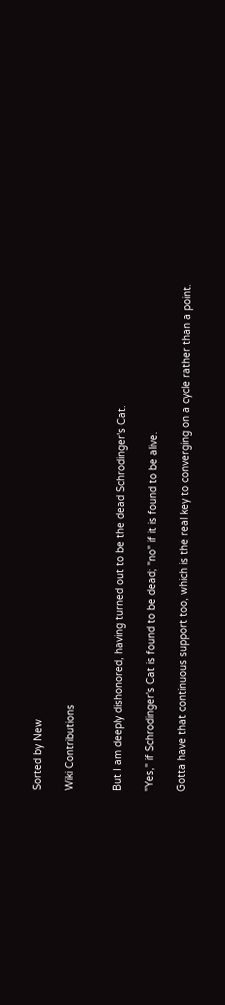Sorted by New

Wiki Contributions


But I am deeply dishonored, having turned out to be the dead Schrodinger's Cat.

"Yes," if Schrodinger's Cat is found to be dead; "no" if it is found to be alive.

Gotta have that continuous support too, which is the real key to converging on a cycle rather than a point.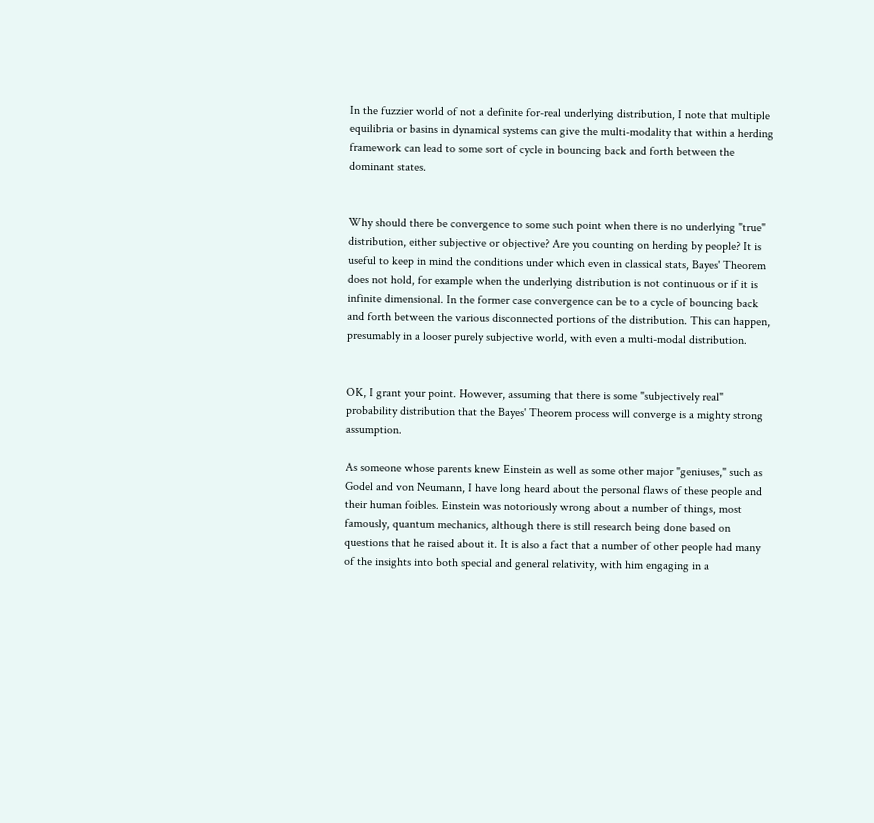In the fuzzier world of not a definite for-real underlying distribution, I note that multiple equilibria or basins in dynamical systems can give the multi-modality that within a herding framework can lead to some sort of cycle in bouncing back and forth between the dominant states.


Why should there be convergence to some such point when there is no underlying "true" distribution, either subjective or objective? Are you counting on herding by people? It is useful to keep in mind the conditions under which even in classical stats, Bayes' Theorem does not hold, for example when the underlying distribution is not continuous or if it is infinite dimensional. In the former case convergence can be to a cycle of bouncing back and forth between the various disconnected portions of the distribution. This can happen, presumably in a looser purely subjective world, with even a multi-modal distribution.


OK, I grant your point. However, assuming that there is some "subjectively real" probability distribution that the Bayes' Theorem process will converge is a mighty strong assumption.

As someone whose parents knew Einstein as well as some other major "geniuses," such as Godel and von Neumann, I have long heard about the personal flaws of these people and their human foibles. Einstein was notoriously wrong about a number of things, most famously, quantum mechanics, although there is still research being done based on questions that he raised about it. It is also a fact that a number of other people had many of the insights into both special and general relativity, with him engaging in a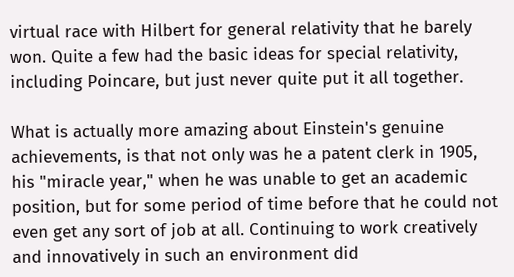virtual race with Hilbert for general relativity that he barely won. Quite a few had the basic ideas for special relativity, including Poincare, but just never quite put it all together.

What is actually more amazing about Einstein's genuine achievements, is that not only was he a patent clerk in 1905, his "miracle year," when he was unable to get an academic position, but for some period of time before that he could not even get any sort of job at all. Continuing to work creatively and innovatively in such an environment did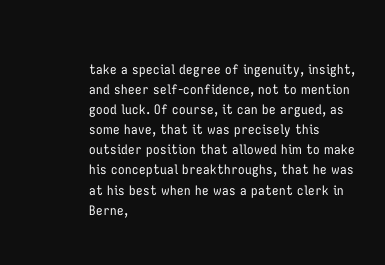take a special degree of ingenuity, insight, and sheer self-confidence, not to mention good luck. Of course, it can be argued, as some have, that it was precisely this outsider position that allowed him to make his conceptual breakthroughs, that he was at his best when he was a patent clerk in Berne,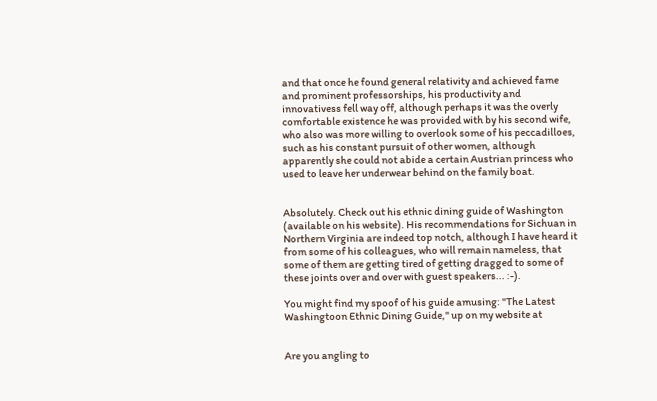and that once he found general relativity and achieved fame and prominent professorships, his productivity and innovativess fell way off, although perhaps it was the overly comfortable existence he was provided with by his second wife, who also was more willing to overlook some of his peccadilloes, such as his constant pursuit of other women, although apparently she could not abide a certain Austrian princess who used to leave her underwear behind on the family boat.


Absolutely. Check out his ethnic dining guide of Washington (available on his website). His recommendations for Sichuan in Northern Virginia are indeed top notch, although I have heard it from some of his colleagues, who will remain nameless, that some of them are getting tired of getting dragged to some of these joints over and over with guest speakers... :-).

You might find my spoof of his guide amusing: "The Latest Washingtoon Ethnic Dining Guide," up on my website at


Are you angling to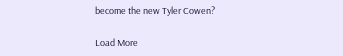become the new Tyler Cowen?

Load More